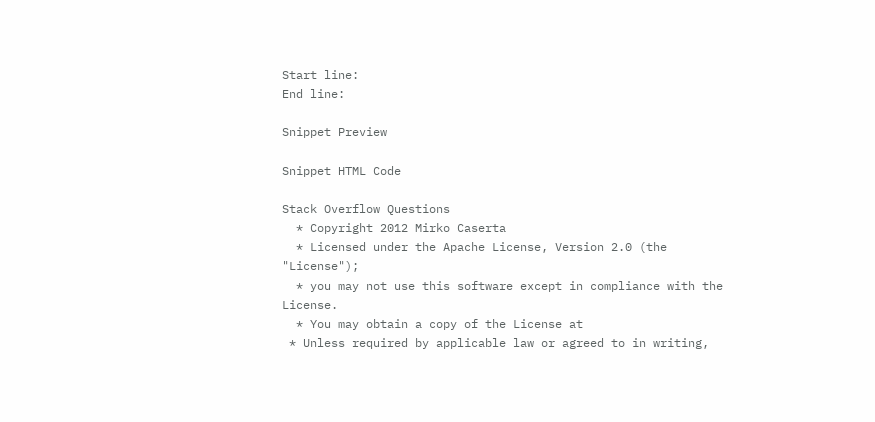Start line:
End line:

Snippet Preview

Snippet HTML Code

Stack Overflow Questions
  * Copyright 2012 Mirko Caserta
  * Licensed under the Apache License, Version 2.0 (the "License");
  * you may not use this software except in compliance with the License.
  * You may obtain a copy of the License at
 * Unless required by applicable law or agreed to in writing,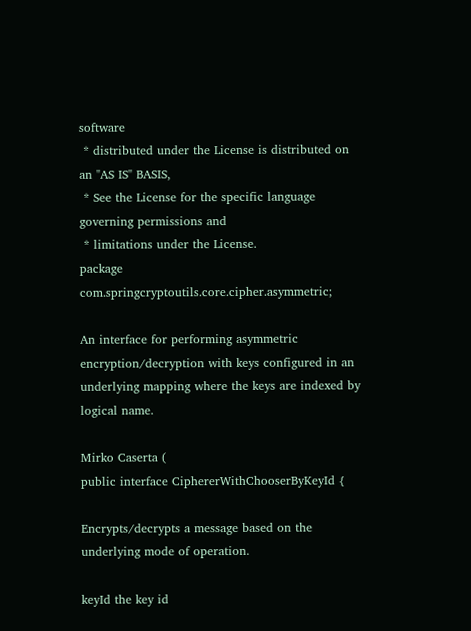software
 * distributed under the License is distributed on an "AS IS" BASIS,
 * See the License for the specific language governing permissions and
 * limitations under the License.
package com.springcryptoutils.core.cipher.asymmetric;

An interface for performing asymmetric encryption/decryption with keys configured in an underlying mapping where the keys are indexed by logical name.

Mirko Caserta (
public interface CiphererWithChooserByKeyId {

Encrypts/decrypts a message based on the underlying mode of operation.

keyId the key id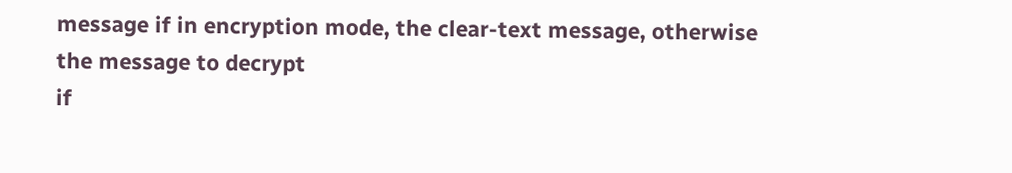message if in encryption mode, the clear-text message, otherwise the message to decrypt
if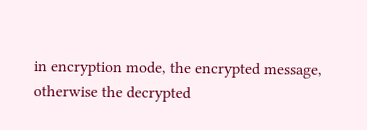in encryption mode, the encrypted message, otherwise the decrypted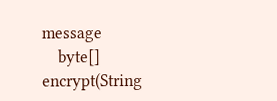message
    byte[] encrypt(String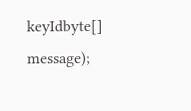keyIdbyte[] message);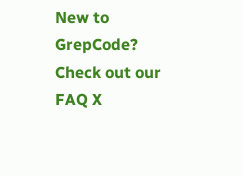New to GrepCode? Check out our FAQ X